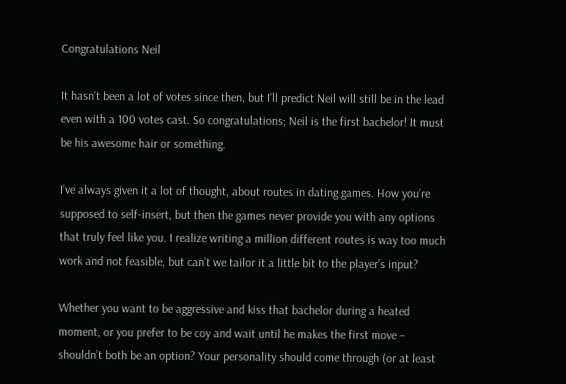Congratulations Neil

It hasn’t been a lot of votes since then, but I’ll predict Neil will still be in the lead even with a 100 votes cast. So congratulations; Neil is the first bachelor! It must be his awesome hair or something.

I’ve always given it a lot of thought, about routes in dating games. How you’re supposed to self-insert, but then the games never provide you with any options that truly feel like you. I realize writing a million different routes is way too much work and not feasible, but can’t we tailor it a little bit to the player’s input?

Whether you want to be aggressive and kiss that bachelor during a heated moment, or you prefer to be coy and wait until he makes the first move – shouldn’t both be an option? Your personality should come through (or at least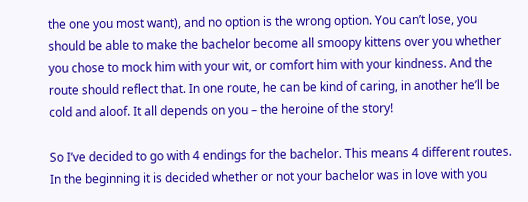the one you most want), and no option is the wrong option. You can’t lose, you should be able to make the bachelor become all smoopy kittens over you whether you chose to mock him with your wit, or comfort him with your kindness. And the route should reflect that. In one route, he can be kind of caring, in another he’ll be cold and aloof. It all depends on you – the heroine of the story!

So I’ve decided to go with 4 endings for the bachelor. This means 4 different routes. In the beginning it is decided whether or not your bachelor was in love with you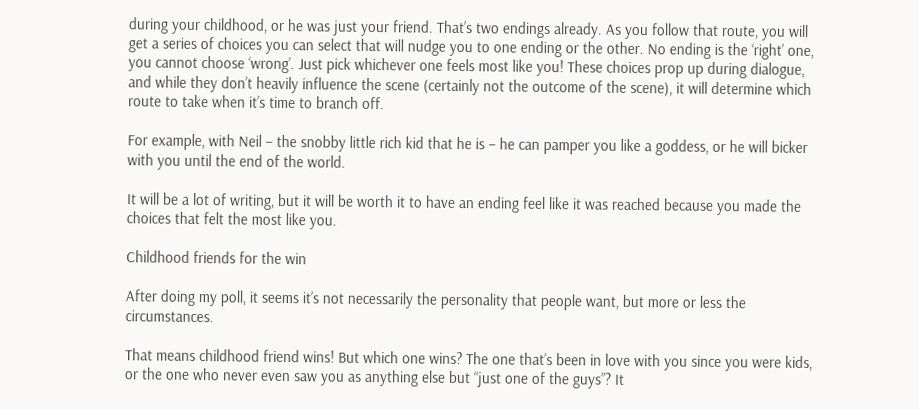during your childhood, or he was just your friend. That’s two endings already. As you follow that route, you will get a series of choices you can select that will nudge you to one ending or the other. No ending is the ‘right’ one, you cannot choose ‘wrong’. Just pick whichever one feels most like you! These choices prop up during dialogue, and while they don’t heavily influence the scene (certainly not the outcome of the scene), it will determine which route to take when it’s time to branch off.

For example, with Neil – the snobby little rich kid that he is – he can pamper you like a goddess, or he will bicker with you until the end of the world.

It will be a lot of writing, but it will be worth it to have an ending feel like it was reached because you made the choices that felt the most like you.

Childhood friends for the win

After doing my poll, it seems it’s not necessarily the personality that people want, but more or less the circumstances.

That means childhood friend wins! But which one wins? The one that’s been in love with you since you were kids, or the one who never even saw you as anything else but “just one of the guys”? It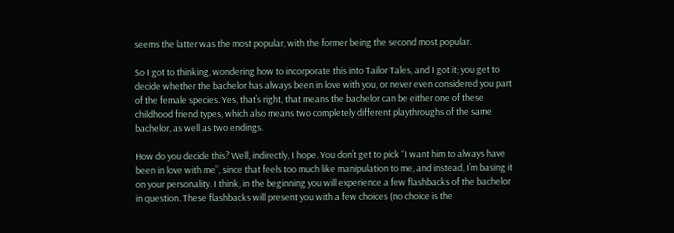seems the latter was the most popular, with the former being the second most popular.

So I got to thinking, wondering how to incorporate this into Tailor Tales, and I got it; you get to decide whether the bachelor has always been in love with you, or never even considered you part of the female species. Yes, that’s right, that means the bachelor can be either one of these childhood friend types, which also means two completely different playthroughs of the same bachelor, as well as two endings.

How do you decide this? Well, indirectly, I hope. You don’t get to pick “I want him to always have been in love with me”, since that feels too much like manipulation to me, and instead, I’m basing it on your personality. I think, in the beginning you will experience a few flashbacks of the bachelor in question. These flashbacks will present you with a few choices (no choice is the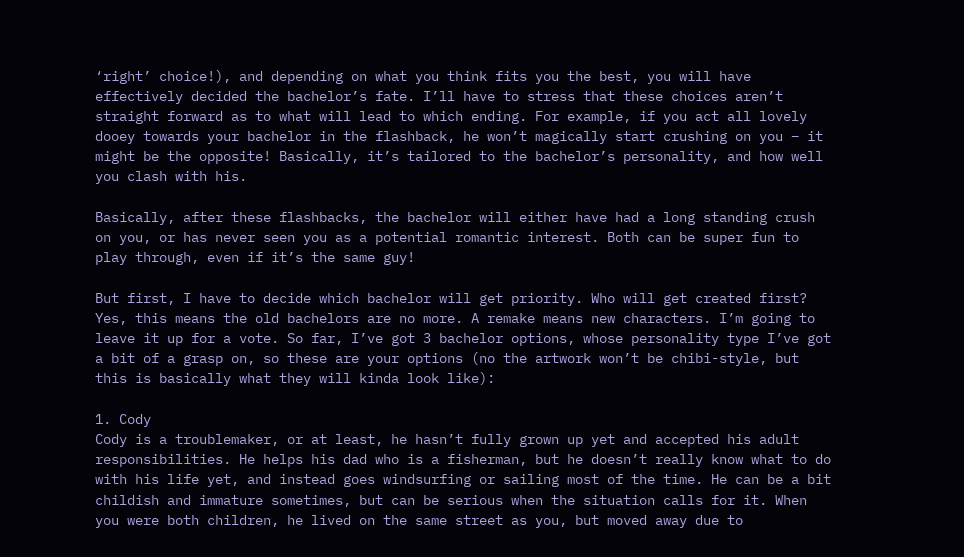‘right’ choice!), and depending on what you think fits you the best, you will have effectively decided the bachelor’s fate. I’ll have to stress that these choices aren’t straight forward as to what will lead to which ending. For example, if you act all lovely dooey towards your bachelor in the flashback, he won’t magically start crushing on you – it might be the opposite! Basically, it’s tailored to the bachelor’s personality, and how well you clash with his.

Basically, after these flashbacks, the bachelor will either have had a long standing crush on you, or has never seen you as a potential romantic interest. Both can be super fun to play through, even if it’s the same guy!

But first, I have to decide which bachelor will get priority. Who will get created first? Yes, this means the old bachelors are no more. A remake means new characters. I’m going to leave it up for a vote. So far, I’ve got 3 bachelor options, whose personality type I’ve got a bit of a grasp on, so these are your options (no the artwork won’t be chibi-style, but this is basically what they will kinda look like):

1. Cody
Cody is a troublemaker, or at least, he hasn’t fully grown up yet and accepted his adult responsibilities. He helps his dad who is a fisherman, but he doesn’t really know what to do with his life yet, and instead goes windsurfing or sailing most of the time. He can be a bit childish and immature sometimes, but can be serious when the situation calls for it. When you were both children, he lived on the same street as you, but moved away due to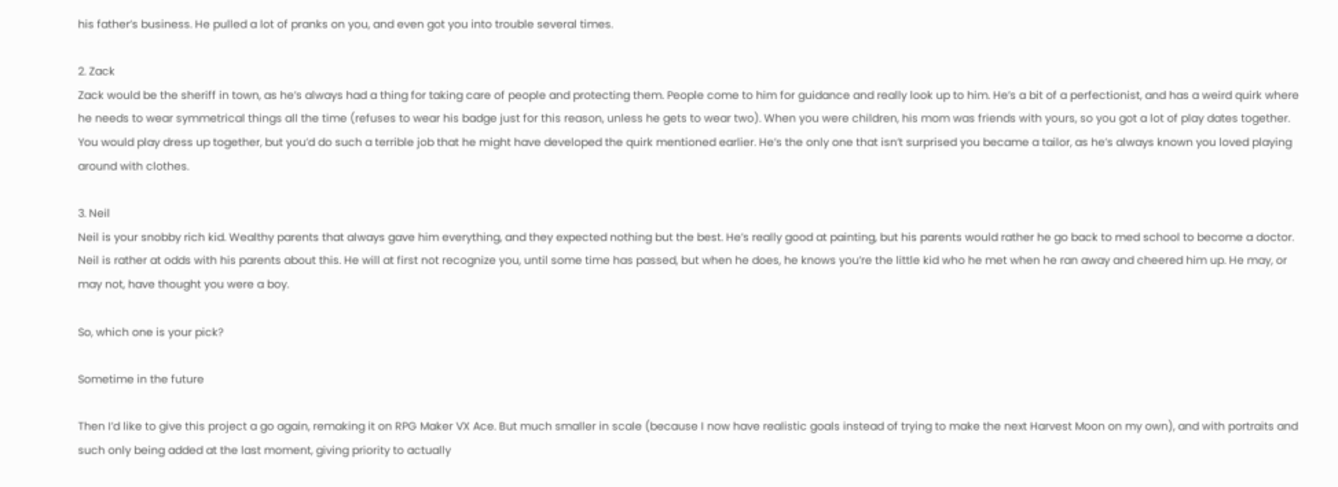his father’s business. He pulled a lot of pranks on you, and even got you into trouble several times.

2. Zack
Zack would be the sheriff in town, as he’s always had a thing for taking care of people and protecting them. People come to him for guidance and really look up to him. He’s a bit of a perfectionist, and has a weird quirk where he needs to wear symmetrical things all the time (refuses to wear his badge just for this reason, unless he gets to wear two). When you were children, his mom was friends with yours, so you got a lot of play dates together. You would play dress up together, but you’d do such a terrible job that he might have developed the quirk mentioned earlier. He’s the only one that isn’t surprised you became a tailor, as he’s always known you loved playing around with clothes.

3. Neil
Neil is your snobby rich kid. Wealthy parents that always gave him everything, and they expected nothing but the best. He’s really good at painting, but his parents would rather he go back to med school to become a doctor. Neil is rather at odds with his parents about this. He will at first not recognize you, until some time has passed, but when he does, he knows you’re the little kid who he met when he ran away and cheered him up. He may, or may not, have thought you were a boy.

So, which one is your pick?

Sometime in the future

Then I’d like to give this project a go again, remaking it on RPG Maker VX Ace. But much smaller in scale (because I now have realistic goals instead of trying to make the next Harvest Moon on my own), and with portraits and such only being added at the last moment, giving priority to actually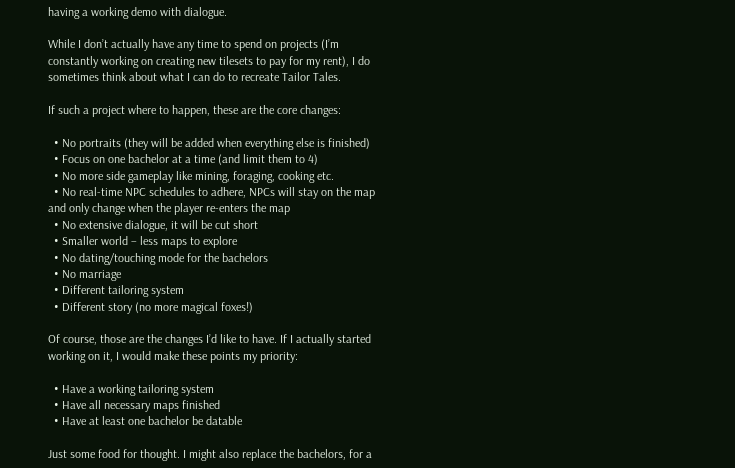having a working demo with dialogue.

While I don’t actually have any time to spend on projects (I’m constantly working on creating new tilesets to pay for my rent), I do sometimes think about what I can do to recreate Tailor Tales.

If such a project where to happen, these are the core changes:

  • No portraits (they will be added when everything else is finished)
  • Focus on one bachelor at a time (and limit them to 4)
  • No more side gameplay like mining, foraging, cooking etc.
  • No real-time NPC schedules to adhere, NPCs will stay on the map and only change when the player re-enters the map
  • No extensive dialogue, it will be cut short
  • Smaller world – less maps to explore
  • No dating/touching mode for the bachelors
  • No marriage
  • Different tailoring system
  • Different story (no more magical foxes!)

Of course, those are the changes I’d like to have. If I actually started working on it, I would make these points my priority:

  • Have a working tailoring system
  • Have all necessary maps finished
  • Have at least one bachelor be datable

Just some food for thought. I might also replace the bachelors, for a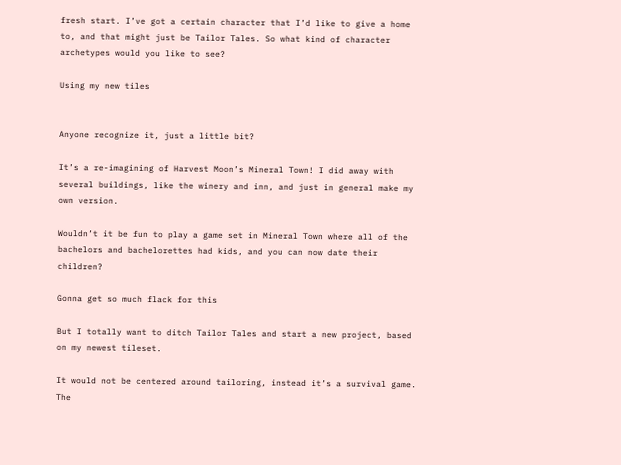fresh start. I’ve got a certain character that I’d like to give a home to, and that might just be Tailor Tales. So what kind of character archetypes would you like to see?

Using my new tiles


Anyone recognize it, just a little bit?

It’s a re-imagining of Harvest Moon’s Mineral Town! I did away with several buildings, like the winery and inn, and just in general make my own version.

Wouldn’t it be fun to play a game set in Mineral Town where all of the bachelors and bachelorettes had kids, and you can now date their children?

Gonna get so much flack for this

But I totally want to ditch Tailor Tales and start a new project, based on my newest tileset.

It would not be centered around tailoring, instead it’s a survival game. The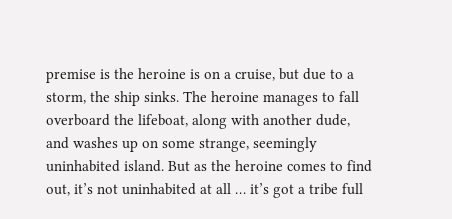premise is the heroine is on a cruise, but due to a storm, the ship sinks. The heroine manages to fall overboard the lifeboat, along with another dude, and washes up on some strange, seemingly uninhabited island. But as the heroine comes to find out, it’s not uninhabited at all … it’s got a tribe full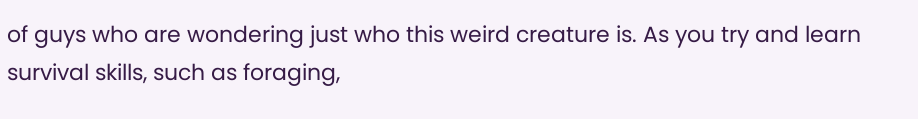of guys who are wondering just who this weird creature is. As you try and learn survival skills, such as foraging,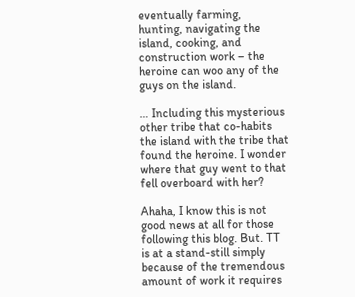eventually farming, hunting, navigating the island, cooking, and construction work – the heroine can woo any of the guys on the island.

… Including this mysterious other tribe that co-habits the island with the tribe that found the heroine. I wonder where that guy went to that fell overboard with her?

Ahaha, I know this is not good news at all for those following this blog. But. TT is at a stand-still simply because of the tremendous amount of work it requires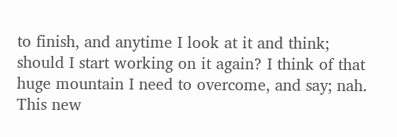to finish, and anytime I look at it and think; should I start working on it again? I think of that huge mountain I need to overcome, and say; nah. This new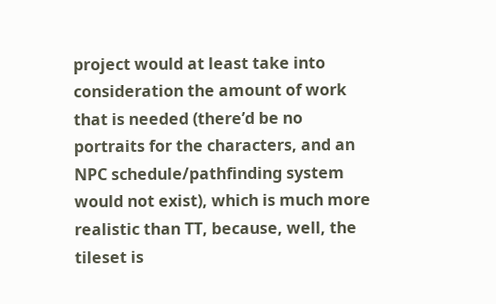project would at least take into consideration the amount of work that is needed (there’d be no portraits for the characters, and an NPC schedule/pathfinding system would not exist), which is much more realistic than TT, because, well, the tileset is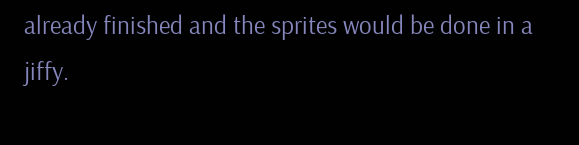already finished and the sprites would be done in a jiffy.